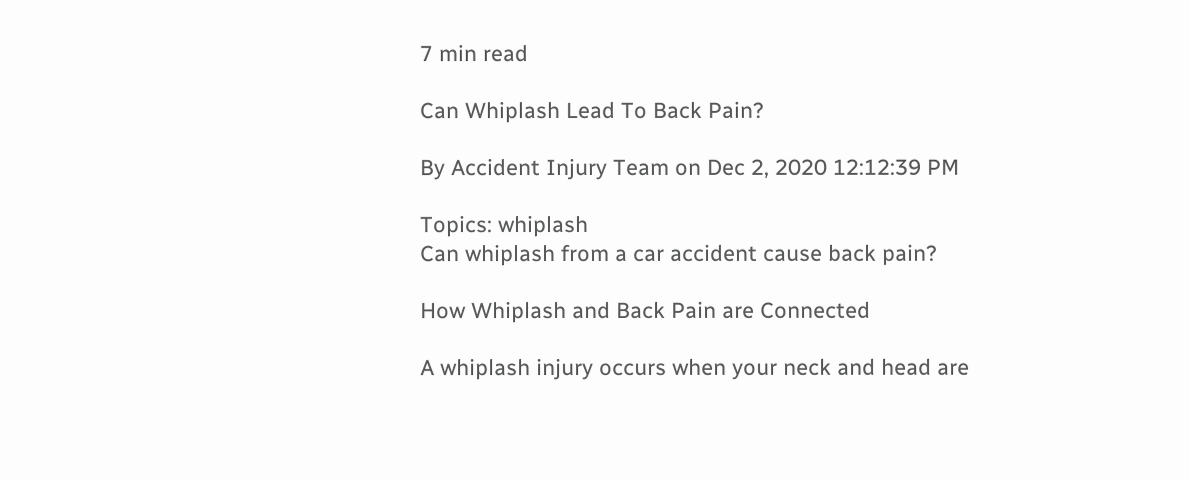7 min read

Can Whiplash Lead To Back Pain?

By Accident Injury Team on Dec 2, 2020 12:12:39 PM

Topics: whiplash
Can whiplash from a car accident cause back pain?

How Whiplash and Back Pain are Connected

A whiplash injury occurs when your neck and head are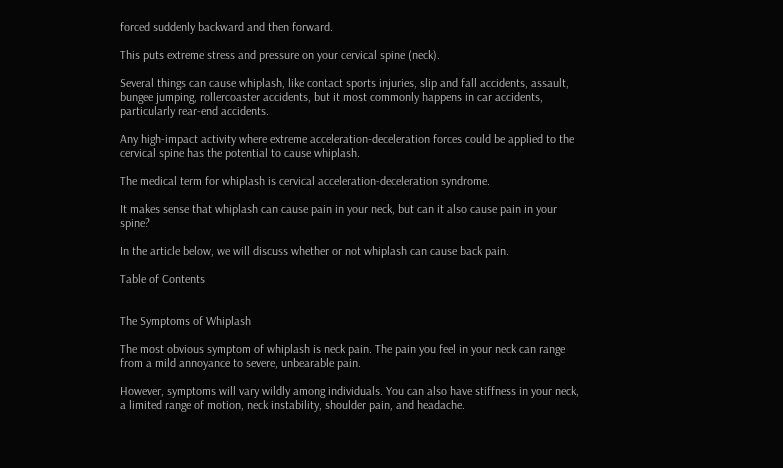forced suddenly backward and then forward.

This puts extreme stress and pressure on your cervical spine (neck).

Several things can cause whiplash, like contact sports injuries, slip and fall accidents, assault, bungee jumping, rollercoaster accidents, but it most commonly happens in car accidents, particularly rear-end accidents.

Any high-impact activity where extreme acceleration-deceleration forces could be applied to the cervical spine has the potential to cause whiplash.

The medical term for whiplash is cervical acceleration-deceleration syndrome.

It makes sense that whiplash can cause pain in your neck, but can it also cause pain in your spine?

In the article below, we will discuss whether or not whiplash can cause back pain.

Table of Contents


The Symptoms of Whiplash

The most obvious symptom of whiplash is neck pain. The pain you feel in your neck can range from a mild annoyance to severe, unbearable pain.

However, symptoms will vary wildly among individuals. You can also have stiffness in your neck, a limited range of motion, neck instability, shoulder pain, and headache.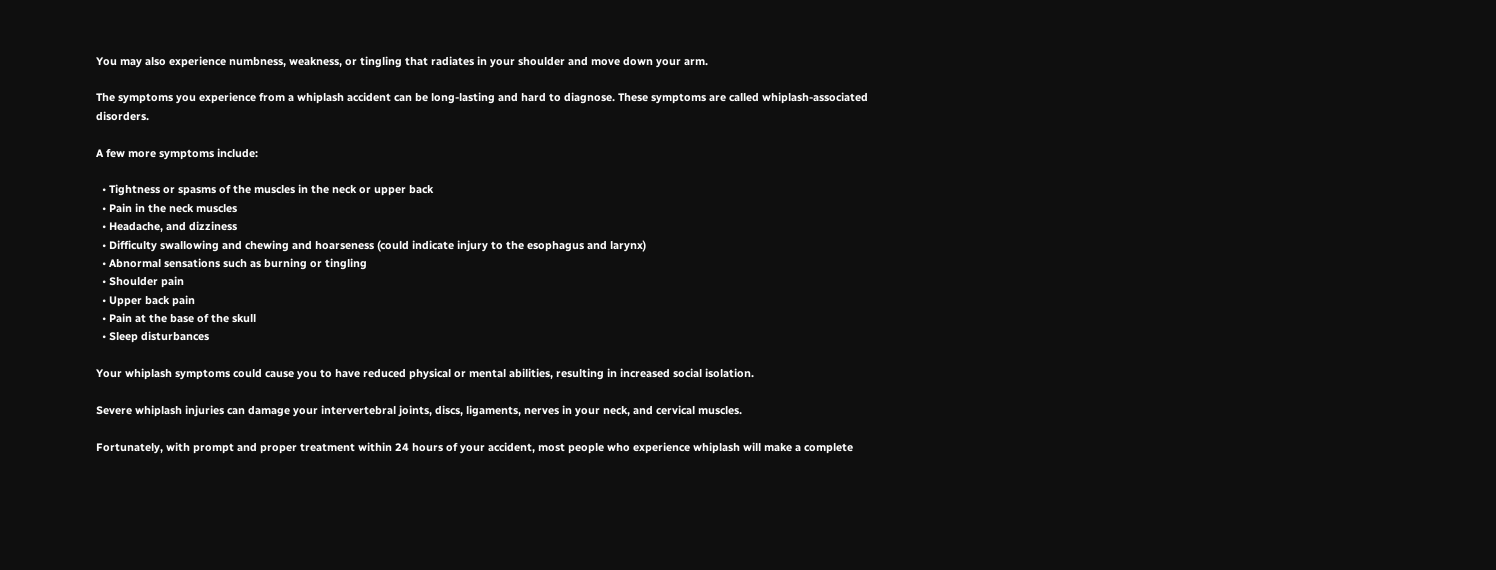You may also experience numbness, weakness, or tingling that radiates in your shoulder and move down your arm.

The symptoms you experience from a whiplash accident can be long-lasting and hard to diagnose. These symptoms are called whiplash-associated disorders.

A few more symptoms include:

  • Tightness or spasms of the muscles in the neck or upper back
  • Pain in the neck muscles
  • Headache, and dizziness
  • Difficulty swallowing and chewing and hoarseness (could indicate injury to the esophagus and larynx)
  • Abnormal sensations such as burning or tingling
  • Shoulder pain
  • Upper back pain
  • Pain at the base of the skull
  • Sleep disturbances

Your whiplash symptoms could cause you to have reduced physical or mental abilities, resulting in increased social isolation.

Severe whiplash injuries can damage your intervertebral joints, discs, ligaments, nerves in your neck, and cervical muscles.

Fortunately, with prompt and proper treatment within 24 hours of your accident, most people who experience whiplash will make a complete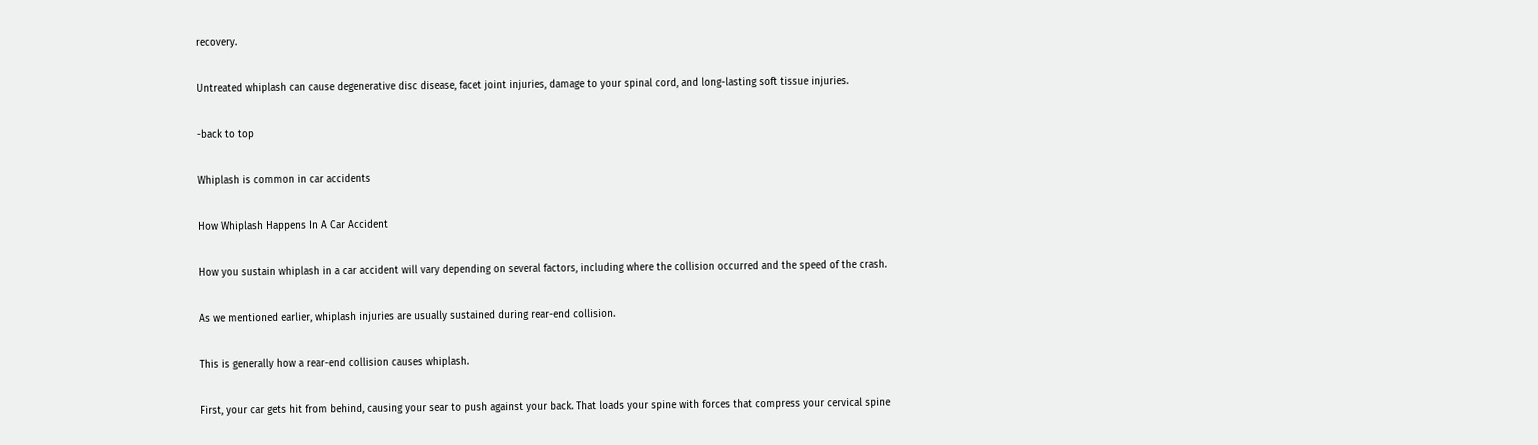recovery.

Untreated whiplash can cause degenerative disc disease, facet joint injuries, damage to your spinal cord, and long-lasting soft tissue injuries.

-back to top

Whiplash is common in car accidents

How Whiplash Happens In A Car Accident

How you sustain whiplash in a car accident will vary depending on several factors, including where the collision occurred and the speed of the crash.

As we mentioned earlier, whiplash injuries are usually sustained during rear-end collision.

This is generally how a rear-end collision causes whiplash.

First, your car gets hit from behind, causing your sear to push against your back. That loads your spine with forces that compress your cervical spine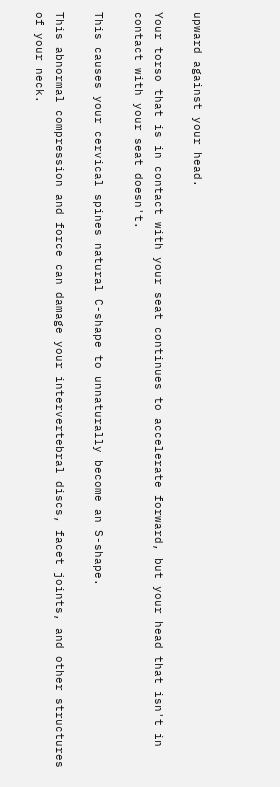upward against your head.

Your torso that is in contact with your seat continues to accelerate forward, but your head that isn't in contact with your seat doesn't.

This causes your cervical spines natural C-shape to unnaturally become an S-shape.

This abnormal compression and force can damage your intervertebral discs, facet joints, and other structures of your neck.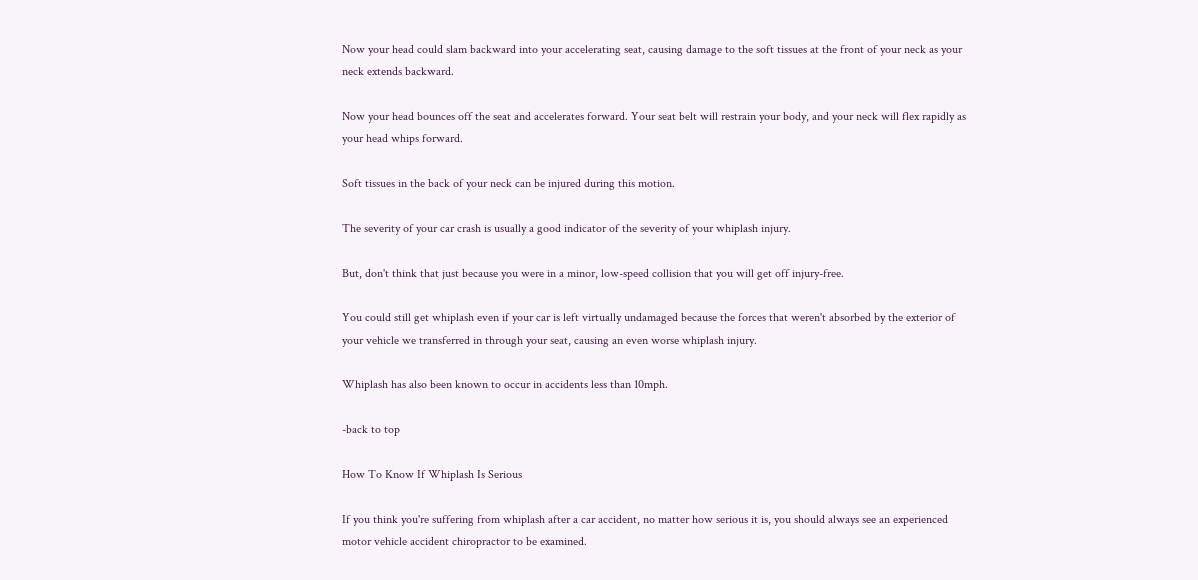Now your head could slam backward into your accelerating seat, causing damage to the soft tissues at the front of your neck as your neck extends backward.

Now your head bounces off the seat and accelerates forward. Your seat belt will restrain your body, and your neck will flex rapidly as your head whips forward.

Soft tissues in the back of your neck can be injured during this motion.

The severity of your car crash is usually a good indicator of the severity of your whiplash injury.

But, don't think that just because you were in a minor, low-speed collision that you will get off injury-free.

You could still get whiplash even if your car is left virtually undamaged because the forces that weren't absorbed by the exterior of your vehicle we transferred in through your seat, causing an even worse whiplash injury.

Whiplash has also been known to occur in accidents less than 10mph.

-back to top

How To Know If Whiplash Is Serious

If you think you're suffering from whiplash after a car accident, no matter how serious it is, you should always see an experienced motor vehicle accident chiropractor to be examined.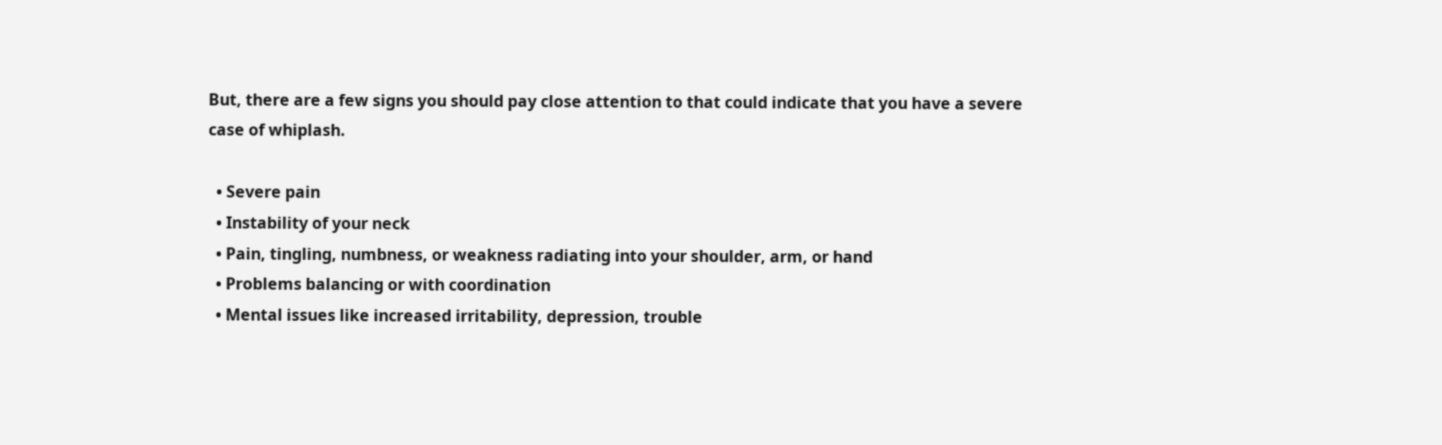But, there are a few signs you should pay close attention to that could indicate that you have a severe case of whiplash.

  • Severe pain
  • Instability of your neck
  • Pain, tingling, numbness, or weakness radiating into your shoulder, arm, or hand
  • Problems balancing or with coordination
  • Mental issues like increased irritability, depression, trouble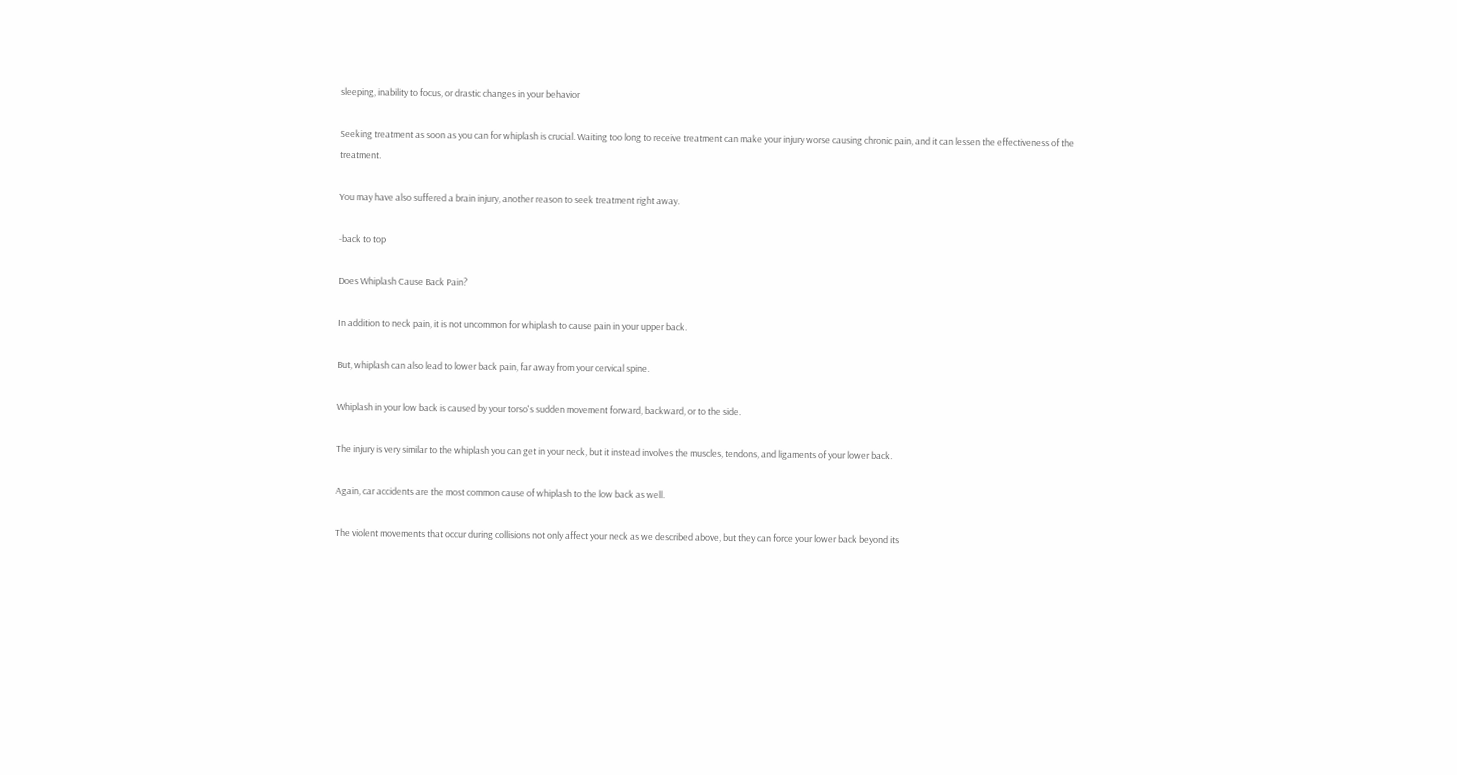sleeping, inability to focus, or drastic changes in your behavior

Seeking treatment as soon as you can for whiplash is crucial. Waiting too long to receive treatment can make your injury worse causing chronic pain, and it can lessen the effectiveness of the treatment.

You may have also suffered a brain injury, another reason to seek treatment right away.

-back to top

Does Whiplash Cause Back Pain?

In addition to neck pain, it is not uncommon for whiplash to cause pain in your upper back.

But, whiplash can also lead to lower back pain, far away from your cervical spine.

Whiplash in your low back is caused by your torso's sudden movement forward, backward, or to the side.

The injury is very similar to the whiplash you can get in your neck, but it instead involves the muscles, tendons, and ligaments of your lower back.

Again, car accidents are the most common cause of whiplash to the low back as well.

The violent movements that occur during collisions not only affect your neck as we described above, but they can force your lower back beyond its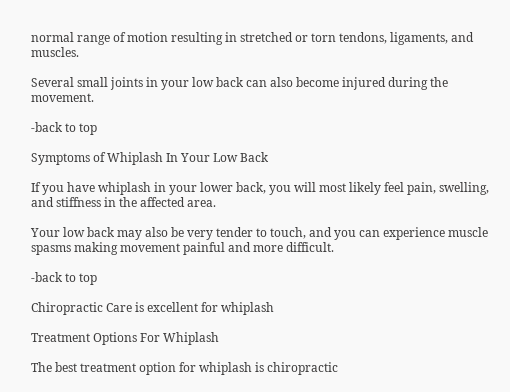normal range of motion resulting in stretched or torn tendons, ligaments, and muscles.

Several small joints in your low back can also become injured during the movement.

-back to top

Symptoms of Whiplash In Your Low Back

If you have whiplash in your lower back, you will most likely feel pain, swelling, and stiffness in the affected area.

Your low back may also be very tender to touch, and you can experience muscle spasms making movement painful and more difficult.

-back to top

Chiropractic Care is excellent for whiplash

Treatment Options For Whiplash

The best treatment option for whiplash is chiropractic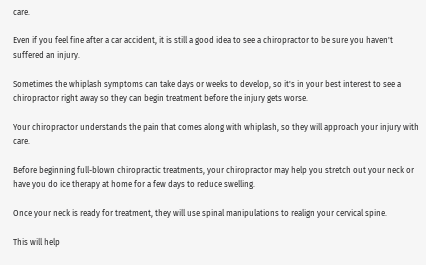care.

Even if you feel fine after a car accident, it is still a good idea to see a chiropractor to be sure you haven't suffered an injury.

Sometimes the whiplash symptoms can take days or weeks to develop, so it's in your best interest to see a chiropractor right away so they can begin treatment before the injury gets worse.

Your chiropractor understands the pain that comes along with whiplash, so they will approach your injury with care.

Before beginning full-blown chiropractic treatments, your chiropractor may help you stretch out your neck or have you do ice therapy at home for a few days to reduce swelling.

Once your neck is ready for treatment, they will use spinal manipulations to realign your cervical spine.

This will help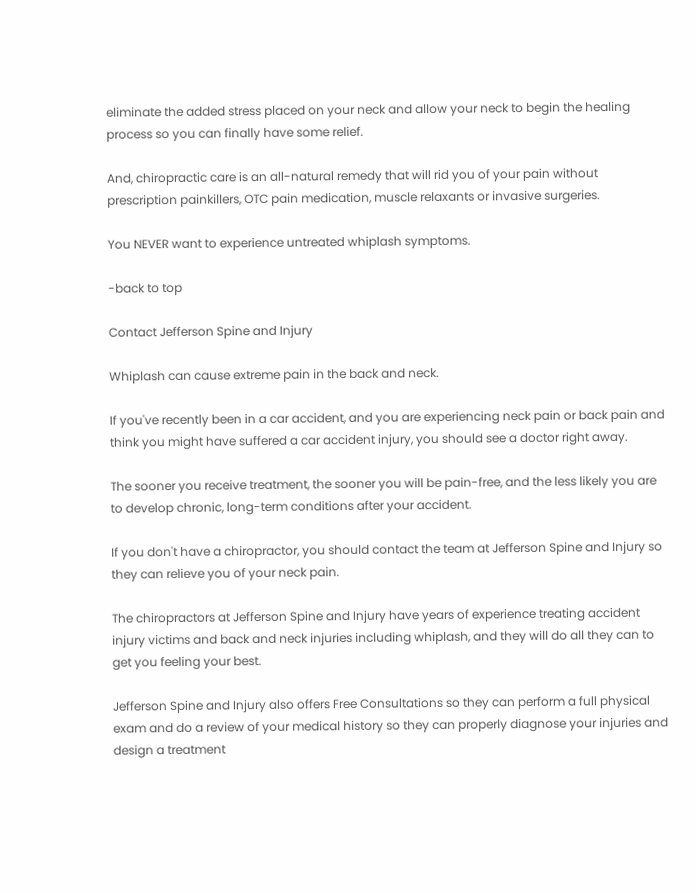eliminate the added stress placed on your neck and allow your neck to begin the healing process so you can finally have some relief.

And, chiropractic care is an all-natural remedy that will rid you of your pain without prescription painkillers, OTC pain medication, muscle relaxants or invasive surgeries.

You NEVER want to experience untreated whiplash symptoms.

-back to top

Contact Jefferson Spine and Injury

Whiplash can cause extreme pain in the back and neck.

If you've recently been in a car accident, and you are experiencing neck pain or back pain and think you might have suffered a car accident injury, you should see a doctor right away.

The sooner you receive treatment, the sooner you will be pain-free, and the less likely you are to develop chronic, long-term conditions after your accident.

If you don't have a chiropractor, you should contact the team at Jefferson Spine and Injury so they can relieve you of your neck pain.

The chiropractors at Jefferson Spine and Injury have years of experience treating accident injury victims and back and neck injuries including whiplash, and they will do all they can to get you feeling your best.

Jefferson Spine and Injury also offers Free Consultations so they can perform a full physical exam and do a review of your medical history so they can properly diagnose your injuries and design a treatment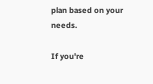plan based on your needs.

If you're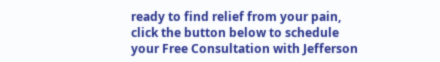ready to find relief from your pain, click the button below to schedule your Free Consultation with Jefferson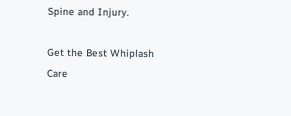Spine and Injury.

Get the Best Whiplash Care